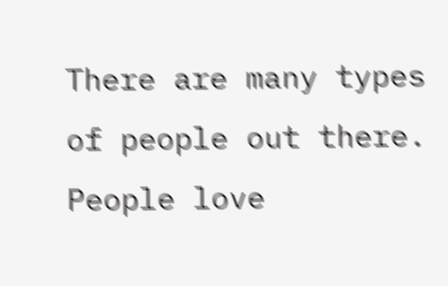There are many types of people out there.  People love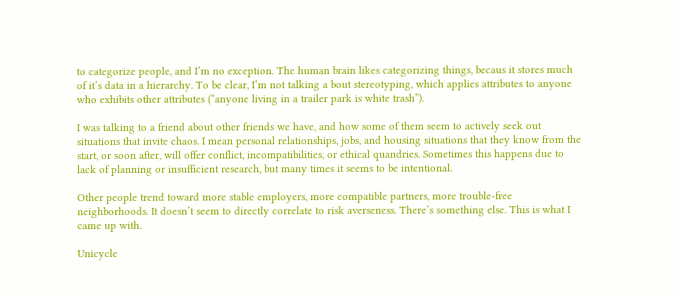to categorize people, and I’m no exception. The human brain likes categorizing things, becaus it stores much of it’s data in a hierarchy. To be clear, I’m not talking a bout stereotyping, which applies attributes to anyone who exhibits other attributes (“anyone living in a trailer park is white trash”).

I was talking to a friend about other friends we have, and how some of them seem to actively seek out situations that invite chaos. I mean personal relationships, jobs, and housing situations that they know from the start, or soon after, will offer conflict, incompatibilities, or ethical quandries. Sometimes this happens due to lack of planning or insufficient research, but many times it seems to be intentional.

Other people trend toward more stable employers, more compatible partners, more trouble-free neighborhoods. It doesn’t seem to directly correlate to risk averseness. There’s something else. This is what I came up with.

Unicycle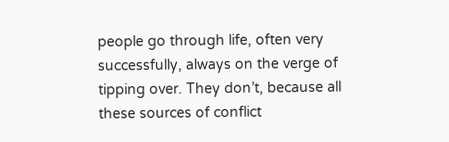people go through life, often very successfully, always on the verge of tipping over. They don’t, because all these sources of conflict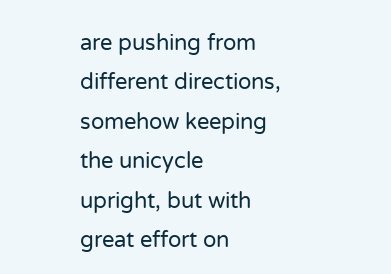are pushing from different directions, somehow keeping the unicycle upright, but with great effort on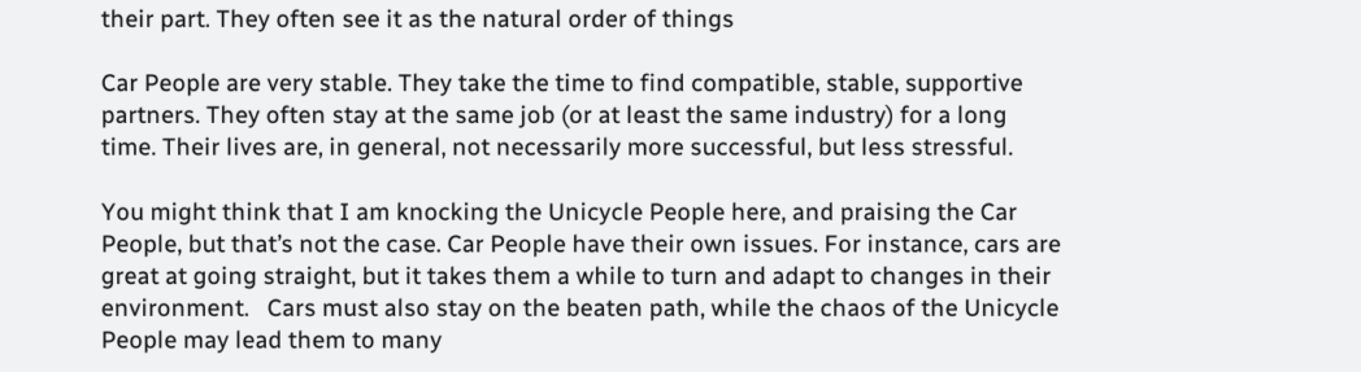their part. They often see it as the natural order of things

Car People are very stable. They take the time to find compatible, stable, supportive partners. They often stay at the same job (or at least the same industry) for a long time. Their lives are, in general, not necessarily more successful, but less stressful.

You might think that I am knocking the Unicycle People here, and praising the Car People, but that’s not the case. Car People have their own issues. For instance, cars are great at going straight, but it takes them a while to turn and adapt to changes in their environment.   Cars must also stay on the beaten path, while the chaos of the Unicycle People may lead them to many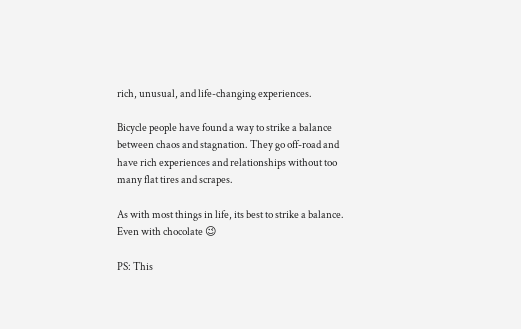rich, unusual, and life-changing experiences.

Bicycle people have found a way to strike a balance between chaos and stagnation. They go off-road and have rich experiences and relationships without too many flat tires and scrapes.

As with most things in life, its best to strike a balance.  Even with chocolate 😉

PS: This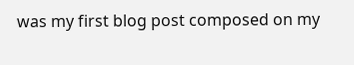was my first blog post composed on my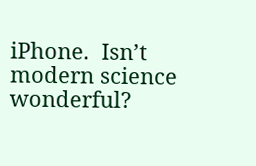iPhone.  Isn’t modern science wonderful?